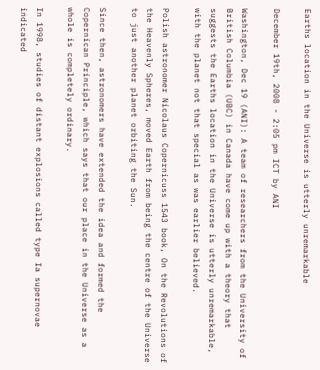Earths location in the Universe is utterly unremarkable

December 19th, 2008 - 2:05 pm ICT by ANI

Washington, Dec 19 (ANI): A team of researchers from the University of British Columbia (UBC) in Canada have come up with a theory that suggests the Earths location in the Universe is utterly unremarkable, with the planet not that special as was earlier believed.

Polish astronomer Nicolaus Copernicuss 1543 book, On the Revolutions of the Heavenly Spheres, moved Earth from being the centre of the Universe to just another planet orbiting the Sun.

Since then, astronomers have extended the idea and formed the Copernican Principle, which says that our place in the Universe as a whole is completely ordinary.

In 1998, studies of distant explosions called type Ia supernovae indicated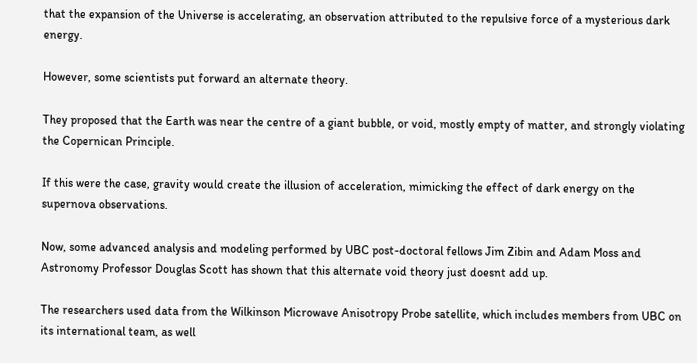that the expansion of the Universe is accelerating, an observation attributed to the repulsive force of a mysterious dark energy.

However, some scientists put forward an alternate theory.

They proposed that the Earth was near the centre of a giant bubble, or void, mostly empty of matter, and strongly violating the Copernican Principle.

If this were the case, gravity would create the illusion of acceleration, mimicking the effect of dark energy on the supernova observations.

Now, some advanced analysis and modeling performed by UBC post-doctoral fellows Jim Zibin and Adam Moss and Astronomy Professor Douglas Scott has shown that this alternate void theory just doesnt add up.

The researchers used data from the Wilkinson Microwave Anisotropy Probe satellite, which includes members from UBC on its international team, as well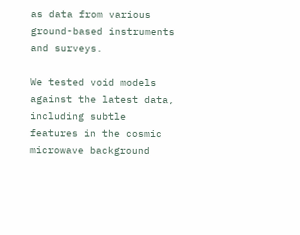as data from various ground-based instruments and surveys.

We tested void models against the latest data, including subtle features in the cosmic microwave background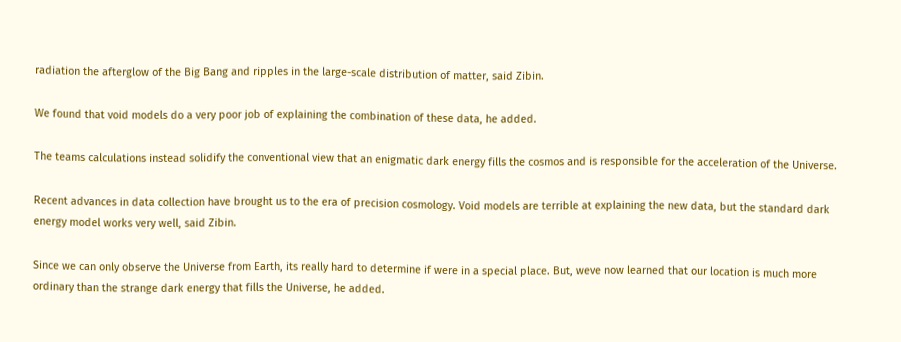radiation the afterglow of the Big Bang and ripples in the large-scale distribution of matter, said Zibin.

We found that void models do a very poor job of explaining the combination of these data, he added.

The teams calculations instead solidify the conventional view that an enigmatic dark energy fills the cosmos and is responsible for the acceleration of the Universe.

Recent advances in data collection have brought us to the era of precision cosmology. Void models are terrible at explaining the new data, but the standard dark energy model works very well, said Zibin.

Since we can only observe the Universe from Earth, its really hard to determine if were in a special place. But, weve now learned that our location is much more ordinary than the strange dark energy that fills the Universe, he added.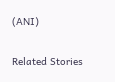(ANI)

Related Stories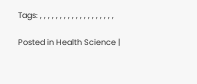Tags: , , , , , , , , , , , , , , , , , , ,

Posted in Health Science |